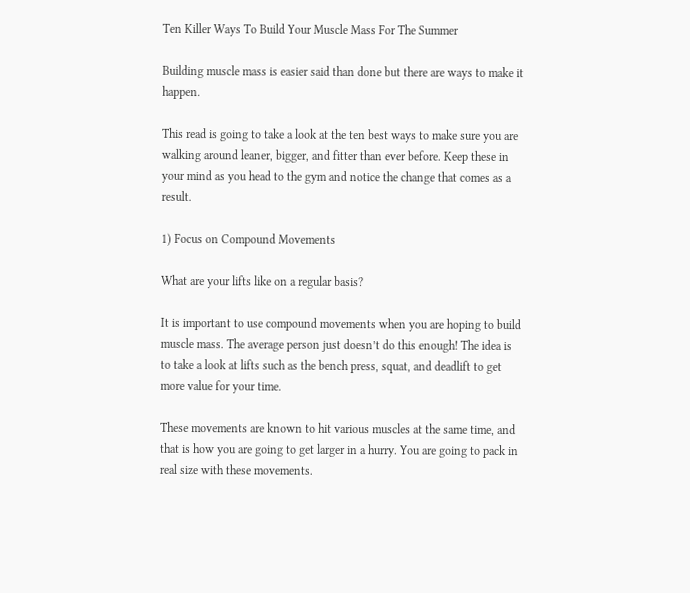Ten Killer Ways To Build Your Muscle Mass For The Summer

Building muscle mass is easier said than done but there are ways to make it happen.

This read is going to take a look at the ten best ways to make sure you are walking around leaner, bigger, and fitter than ever before. Keep these in your mind as you head to the gym and notice the change that comes as a result.

1) Focus on Compound Movements

What are your lifts like on a regular basis?

It is important to use compound movements when you are hoping to build muscle mass. The average person just doesn’t do this enough! The idea is to take a look at lifts such as the bench press, squat, and deadlift to get more value for your time.

These movements are known to hit various muscles at the same time, and that is how you are going to get larger in a hurry. You are going to pack in real size with these movements.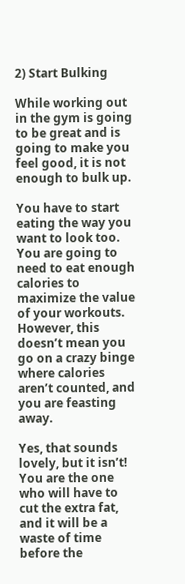2) Start Bulking

While working out in the gym is going to be great and is going to make you feel good, it is not enough to bulk up.

You have to start eating the way you want to look too. You are going to need to eat enough calories to maximize the value of your workouts. However, this doesn’t mean you go on a crazy binge where calories aren’t counted, and you are feasting away.

Yes, that sounds lovely, but it isn’t! You are the one who will have to cut the extra fat, and it will be a waste of time before the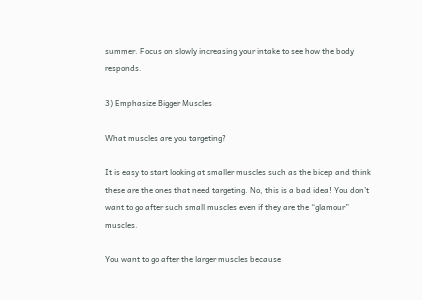summer. Focus on slowly increasing your intake to see how the body responds.

3) Emphasize Bigger Muscles

What muscles are you targeting?

It is easy to start looking at smaller muscles such as the bicep and think these are the ones that need targeting. No, this is a bad idea! You don’t want to go after such small muscles even if they are the “glamour” muscles.

You want to go after the larger muscles because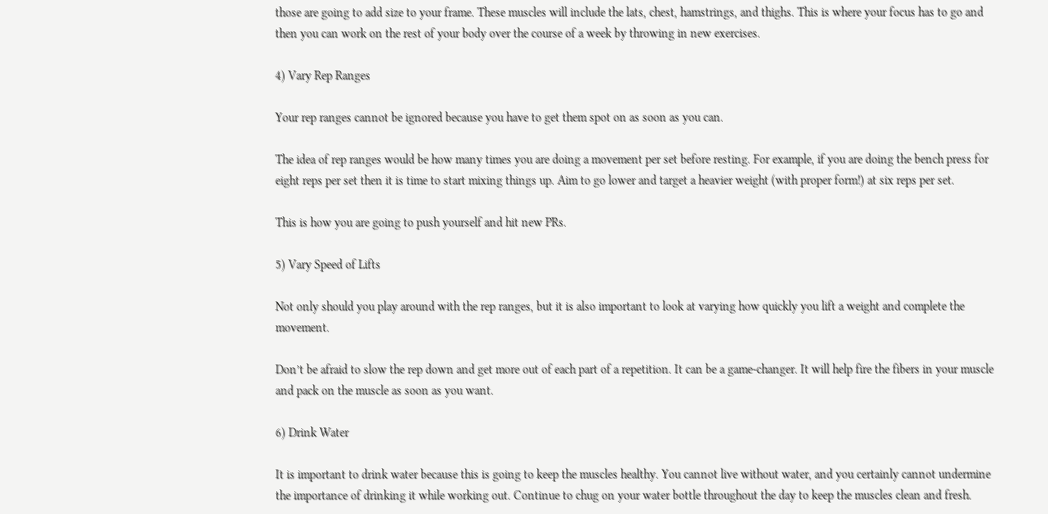those are going to add size to your frame. These muscles will include the lats, chest, hamstrings, and thighs. This is where your focus has to go and then you can work on the rest of your body over the course of a week by throwing in new exercises.

4) Vary Rep Ranges

Your rep ranges cannot be ignored because you have to get them spot on as soon as you can.

The idea of rep ranges would be how many times you are doing a movement per set before resting. For example, if you are doing the bench press for eight reps per set then it is time to start mixing things up. Aim to go lower and target a heavier weight (with proper form!) at six reps per set.

This is how you are going to push yourself and hit new PRs.

5) Vary Speed of Lifts

Not only should you play around with the rep ranges, but it is also important to look at varying how quickly you lift a weight and complete the movement.

Don’t be afraid to slow the rep down and get more out of each part of a repetition. It can be a game-changer. It will help fire the fibers in your muscle and pack on the muscle as soon as you want.

6) Drink Water

It is important to drink water because this is going to keep the muscles healthy. You cannot live without water, and you certainly cannot undermine the importance of drinking it while working out. Continue to chug on your water bottle throughout the day to keep the muscles clean and fresh.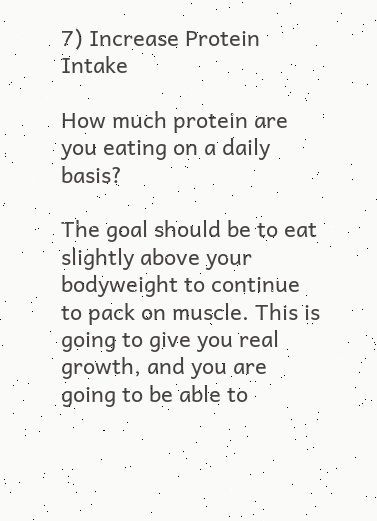7) Increase Protein Intake

How much protein are you eating on a daily basis?

The goal should be to eat slightly above your bodyweight to continue to pack on muscle. This is going to give you real growth, and you are going to be able to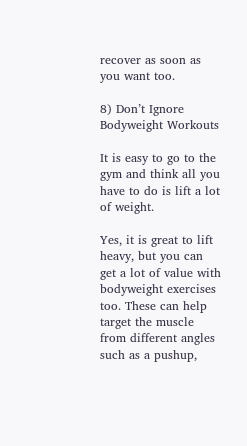recover as soon as you want too.

8) Don’t Ignore Bodyweight Workouts

It is easy to go to the gym and think all you have to do is lift a lot of weight.

Yes, it is great to lift heavy, but you can get a lot of value with bodyweight exercises too. These can help target the muscle from different angles such as a pushup,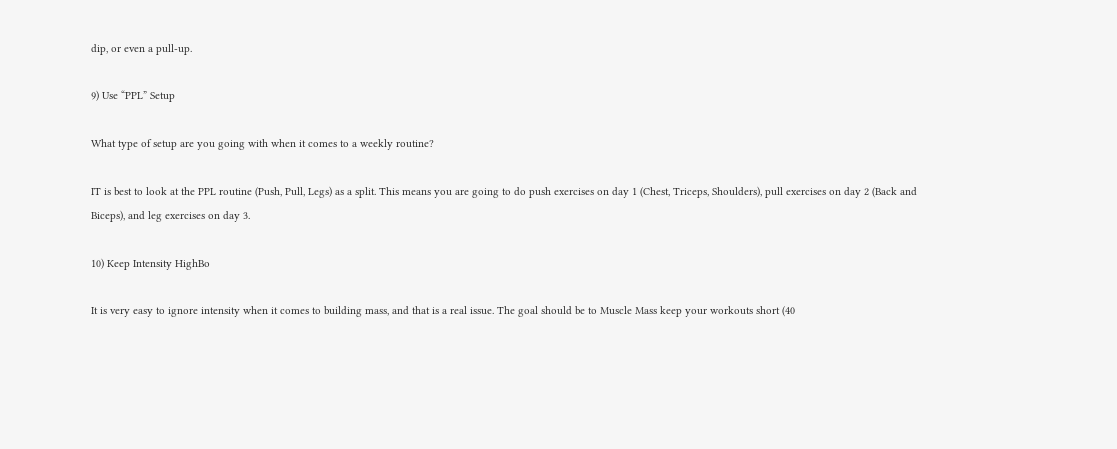dip, or even a pull-up.

9) Use “PPL” Setup

What type of setup are you going with when it comes to a weekly routine?

IT is best to look at the PPL routine (Push, Pull, Legs) as a split. This means you are going to do push exercises on day 1 (Chest, Triceps, Shoulders), pull exercises on day 2 (Back and Biceps), and leg exercises on day 3.

10) Keep Intensity HighBo

It is very easy to ignore intensity when it comes to building mass, and that is a real issue. The goal should be to Muscle Mass keep your workouts short (40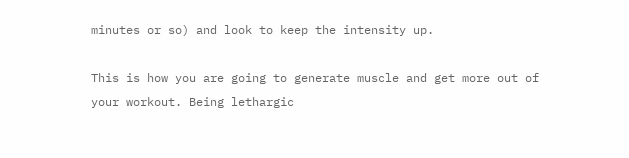minutes or so) and look to keep the intensity up.

This is how you are going to generate muscle and get more out of your workout. Being lethargic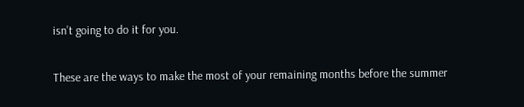isn’t going to do it for you.

These are the ways to make the most of your remaining months before the summer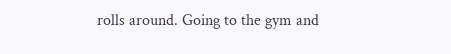rolls around. Going to the gym and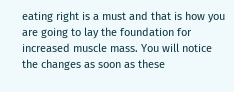eating right is a must and that is how you are going to lay the foundation for increased muscle mass. You will notice the changes as soon as these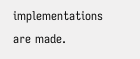implementations are made.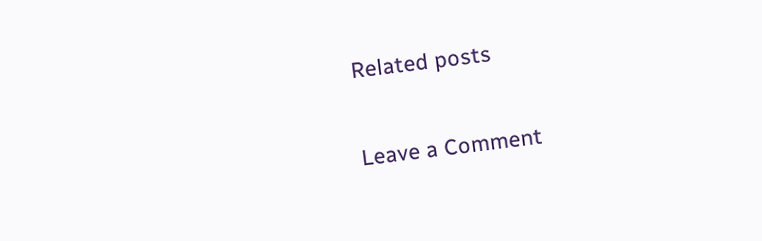Related posts

Leave a Comment